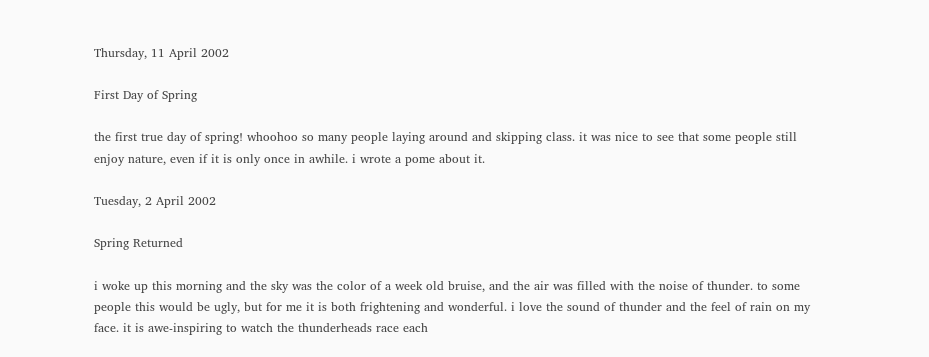Thursday, 11 April 2002

First Day of Spring

the first true day of spring! whoohoo so many people laying around and skipping class. it was nice to see that some people still enjoy nature, even if it is only once in awhile. i wrote a pome about it.

Tuesday, 2 April 2002

Spring Returned

i woke up this morning and the sky was the color of a week old bruise, and the air was filled with the noise of thunder. to some people this would be ugly, but for me it is both frightening and wonderful. i love the sound of thunder and the feel of rain on my face. it is awe-inspiring to watch the thunderheads race each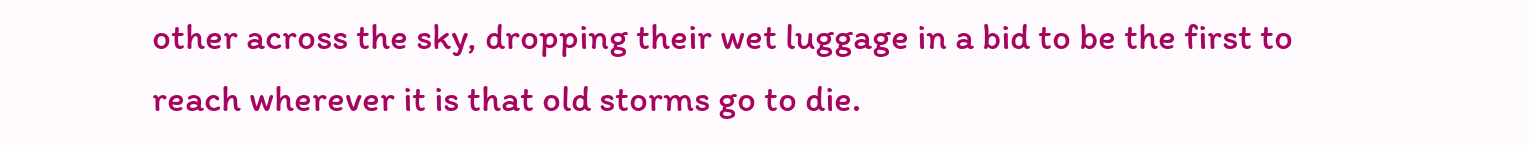other across the sky, dropping their wet luggage in a bid to be the first to reach wherever it is that old storms go to die.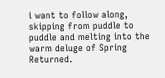i want to follow along, skipping from puddle to puddle and melting into the warm deluge of Spring Returned.